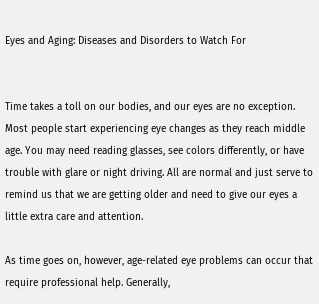Eyes and Aging: Diseases and Disorders to Watch For


Time takes a toll on our bodies, and our eyes are no exception. Most people start experiencing eye changes as they reach middle age. You may need reading glasses, see colors differently, or have trouble with glare or night driving. All are normal and just serve to remind us that we are getting older and need to give our eyes a little extra care and attention.

As time goes on, however, age-related eye problems can occur that require professional help. Generally,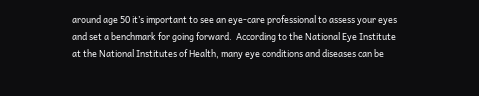around age 50 it’s important to see an eye-care professional to assess your eyes and set a benchmark for going forward.  According to the National Eye Institute at the National Institutes of Health, many eye conditions and diseases can be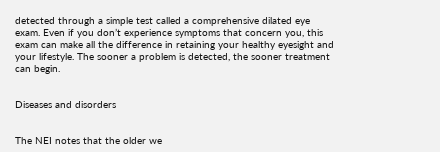detected through a simple test called a comprehensive dilated eye exam. Even if you don’t experience symptoms that concern you, this exam can make all the difference in retaining your healthy eyesight and your lifestyle. The sooner a problem is detected, the sooner treatment can begin.


Diseases and disorders


The NEI notes that the older we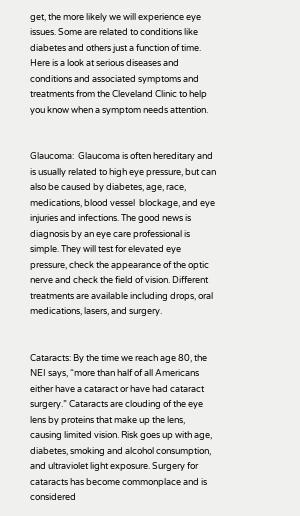get, the more likely we will experience eye issues. Some are related to conditions like diabetes and others just a function of time. Here is a look at serious diseases and conditions and associated symptoms and treatments from the Cleveland Clinic to help you know when a symptom needs attention.


Glaucoma:  Glaucoma is often hereditary and is usually related to high eye pressure, but can also be caused by diabetes, age, race, medications, blood vessel  blockage, and eye injuries and infections. The good news is diagnosis by an eye care professional is simple. They will test for elevated eye pressure, check the appearance of the optic nerve and check the field of vision. Different treatments are available including drops, oral medications, lasers, and surgery.


Cataracts: By the time we reach age 80, the NEI says, “more than half of all Americans either have a cataract or have had cataract surgery.” Cataracts are clouding of the eye lens by proteins that make up the lens, causing limited vision. Risk goes up with age, diabetes, smoking and alcohol consumption, and ultraviolet light exposure. Surgery for cataracts has become commonplace and is considered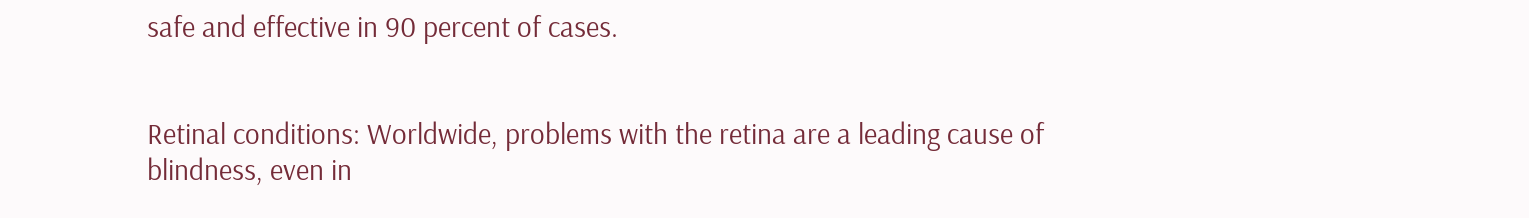safe and effective in 90 percent of cases.


Retinal conditions: Worldwide, problems with the retina are a leading cause of blindness, even in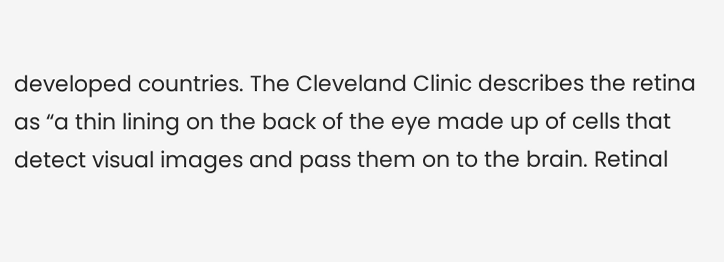developed countries. The Cleveland Clinic describes the retina as “a thin lining on the back of the eye made up of cells that detect visual images and pass them on to the brain. Retinal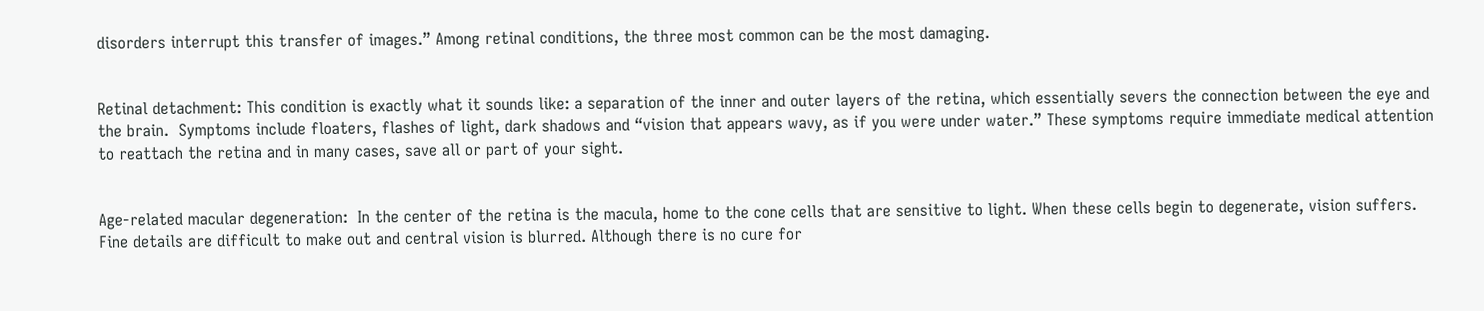disorders interrupt this transfer of images.” Among retinal conditions, the three most common can be the most damaging.


Retinal detachment: This condition is exactly what it sounds like: a separation of the inner and outer layers of the retina, which essentially severs the connection between the eye and the brain.  Symptoms include floaters, flashes of light, dark shadows and “vision that appears wavy, as if you were under water.” These symptoms require immediate medical attention to reattach the retina and in many cases, save all or part of your sight.


Age-related macular degeneration:  In the center of the retina is the macula, home to the cone cells that are sensitive to light. When these cells begin to degenerate, vision suffers. Fine details are difficult to make out and central vision is blurred. Although there is no cure for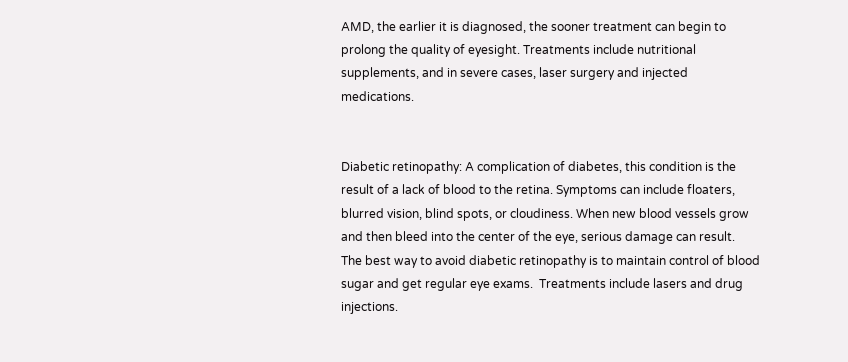AMD, the earlier it is diagnosed, the sooner treatment can begin to prolong the quality of eyesight. Treatments include nutritional supplements, and in severe cases, laser surgery and injected medications.


Diabetic retinopathy: A complication of diabetes, this condition is the result of a lack of blood to the retina. Symptoms can include floaters, blurred vision, blind spots, or cloudiness. When new blood vessels grow and then bleed into the center of the eye, serious damage can result.  The best way to avoid diabetic retinopathy is to maintain control of blood sugar and get regular eye exams.  Treatments include lasers and drug injections.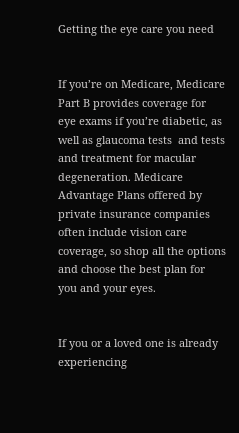Getting the eye care you need


If you’re on Medicare, Medicare Part B provides coverage for eye exams if you’re diabetic, as well as glaucoma tests  and tests and treatment for macular degeneration. Medicare Advantage Plans offered by private insurance companies  often include vision care coverage, so shop all the options and choose the best plan for you and your eyes.


If you or a loved one is already experiencing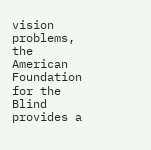vision problems, the American Foundation for the Blind provides a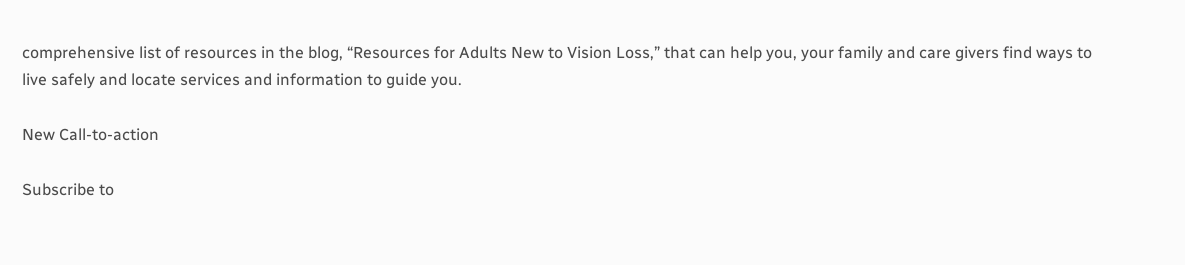comprehensive list of resources in the blog, “Resources for Adults New to Vision Loss,” that can help you, your family and care givers find ways to live safely and locate services and information to guide you.

New Call-to-action

Subscribe to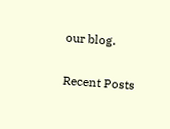our blog.

Recent Posts